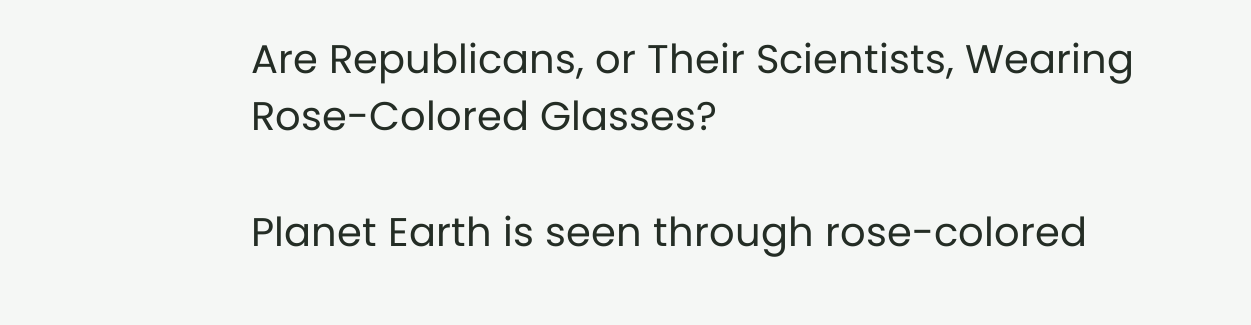Are Republicans, or Their Scientists, Wearing Rose-Colored Glasses?

Planet Earth is seen through rose-colored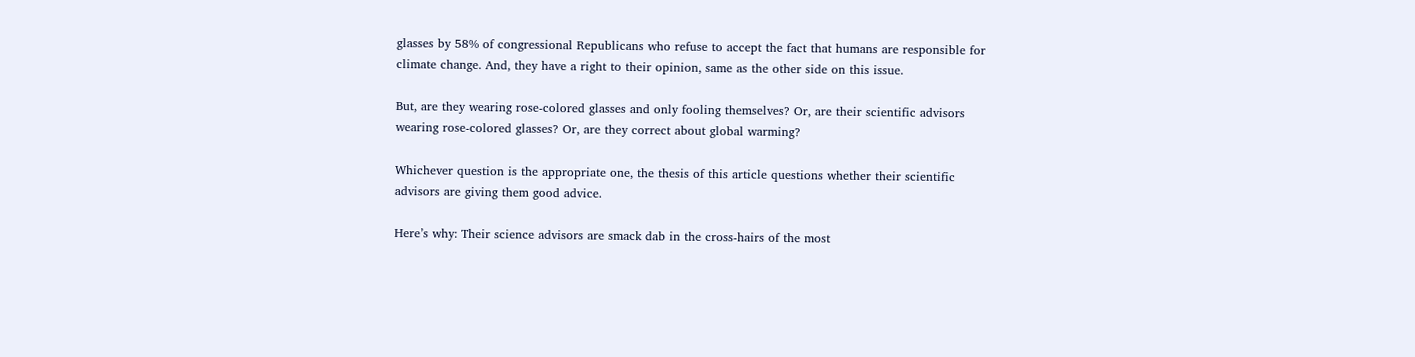glasses by 58% of congressional Republicans who refuse to accept the fact that humans are responsible for climate change. And, they have a right to their opinion, same as the other side on this issue.

But, are they wearing rose-colored glasses and only fooling themselves? Or, are their scientific advisors wearing rose-colored glasses? Or, are they correct about global warming?

Whichever question is the appropriate one, the thesis of this article questions whether their scientific advisors are giving them good advice.

Here’s why: Their science advisors are smack dab in the cross-hairs of the most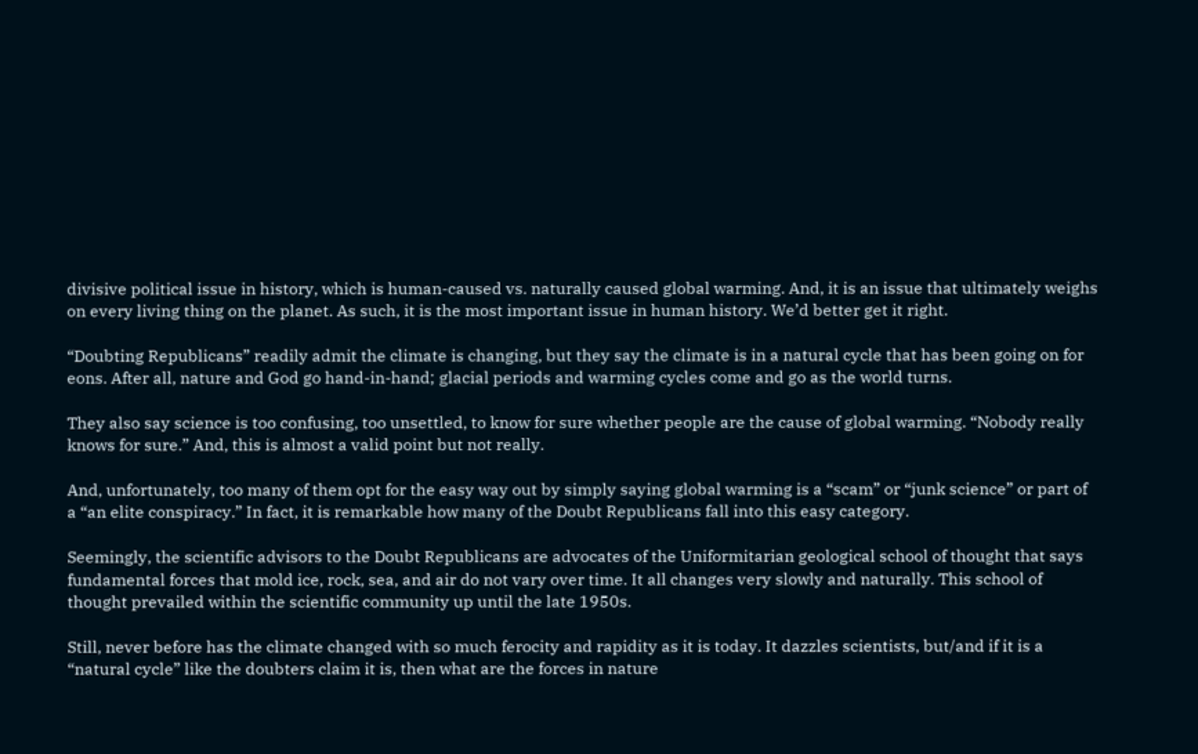divisive political issue in history, which is human-caused vs. naturally caused global warming. And, it is an issue that ultimately weighs on every living thing on the planet. As such, it is the most important issue in human history. We’d better get it right.

“Doubting Republicans” readily admit the climate is changing, but they say the climate is in a natural cycle that has been going on for eons. After all, nature and God go hand-in-hand; glacial periods and warming cycles come and go as the world turns.

They also say science is too confusing, too unsettled, to know for sure whether people are the cause of global warming. “Nobody really knows for sure.” And, this is almost a valid point but not really.

And, unfortunately, too many of them opt for the easy way out by simply saying global warming is a “scam” or “junk science” or part of a “an elite conspiracy.” In fact, it is remarkable how many of the Doubt Republicans fall into this easy category.

Seemingly, the scientific advisors to the Doubt Republicans are advocates of the Uniformitarian geological school of thought that says fundamental forces that mold ice, rock, sea, and air do not vary over time. It all changes very slowly and naturally. This school of thought prevailed within the scientific community up until the late 1950s.

Still, never before has the climate changed with so much ferocity and rapidity as it is today. It dazzles scientists, but/and if it is a “natural cycle” like the doubters claim it is, then what are the forces in nature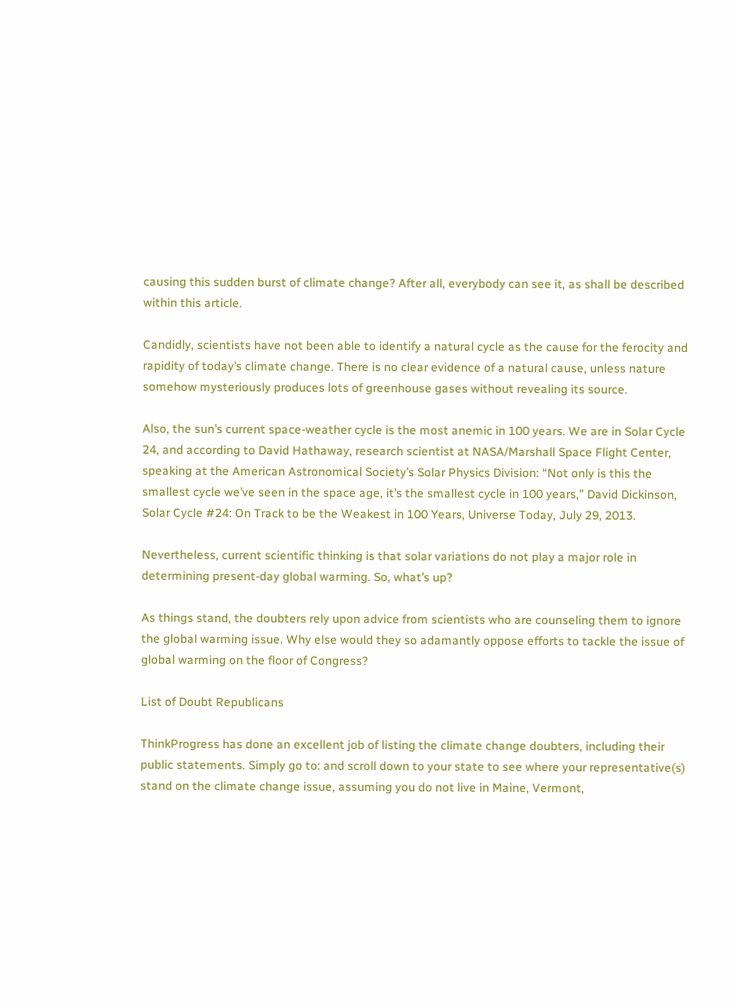causing this sudden burst of climate change? After all, everybody can see it, as shall be described within this article.

Candidly, scientists have not been able to identify a natural cycle as the cause for the ferocity and rapidity of today’s climate change. There is no clear evidence of a natural cause, unless nature somehow mysteriously produces lots of greenhouse gases without revealing its source.

Also, the sun’s current space-weather cycle is the most anemic in 100 years. We are in Solar Cycle 24, and according to David Hathaway, research scientist at NASA/Marshall Space Flight Center, speaking at the American Astronomical Society’s Solar Physics Division: “Not only is this the smallest cycle we’ve seen in the space age, it’s the smallest cycle in 100 years,” David Dickinson, Solar Cycle #24: On Track to be the Weakest in 100 Years, Universe Today, July 29, 2013.

Nevertheless, current scientific thinking is that solar variations do not play a major role in determining present-day global warming. So, what’s up?

As things stand, the doubters rely upon advice from scientists who are counseling them to ignore the global warming issue. Why else would they so adamantly oppose efforts to tackle the issue of global warming on the floor of Congress?

List of Doubt Republicans

ThinkProgress has done an excellent job of listing the climate change doubters, including their public statements. Simply go to: and scroll down to your state to see where your representative(s) stand on the climate change issue, assuming you do not live in Maine, Vermont,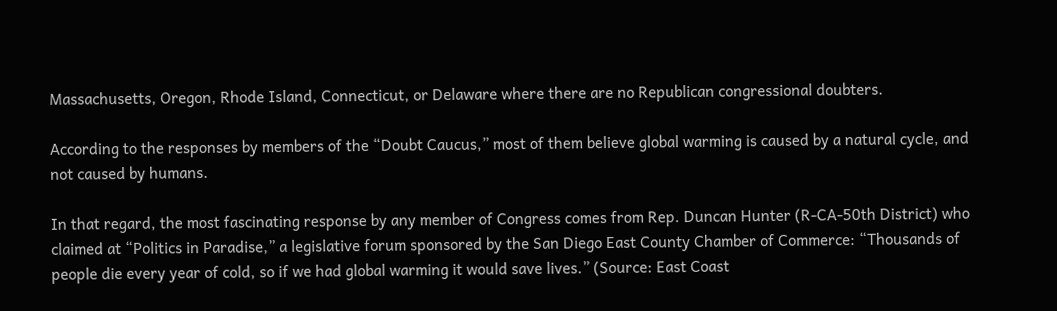Massachusetts, Oregon, Rhode Island, Connecticut, or Delaware where there are no Republican congressional doubters.

According to the responses by members of the “Doubt Caucus,” most of them believe global warming is caused by a natural cycle, and not caused by humans.

In that regard, the most fascinating response by any member of Congress comes from Rep. Duncan Hunter (R-CA-50th District) who claimed at “Politics in Paradise,” a legislative forum sponsored by the San Diego East County Chamber of Commerce: “Thousands of people die every year of cold, so if we had global warming it would save lives.” (Source: East Coast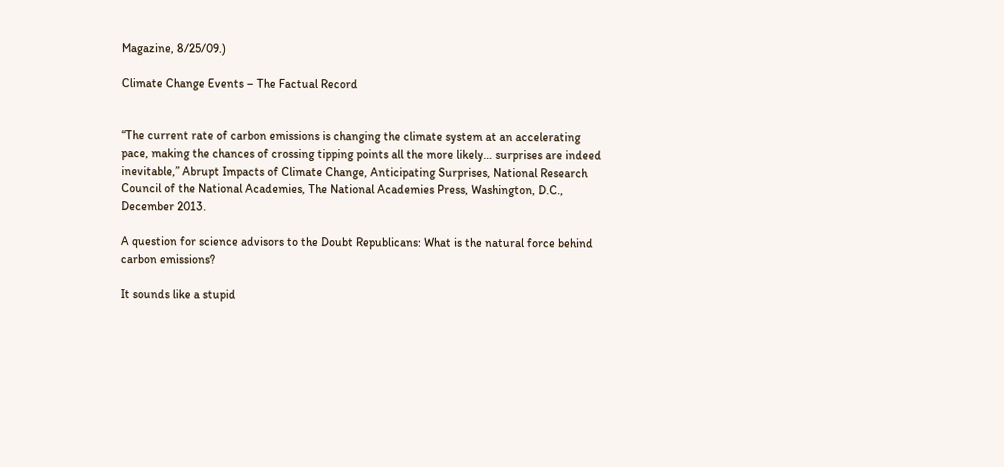Magazine, 8/25/09.)

Climate Change Events – The Factual Record


“The current rate of carbon emissions is changing the climate system at an accelerating pace, making the chances of crossing tipping points all the more likely… surprises are indeed inevitable,” Abrupt Impacts of Climate Change, Anticipating Surprises, National Research Council of the National Academies, The National Academies Press, Washington, D.C., December 2013.

A question for science advisors to the Doubt Republicans: What is the natural force behind carbon emissions?

It sounds like a stupid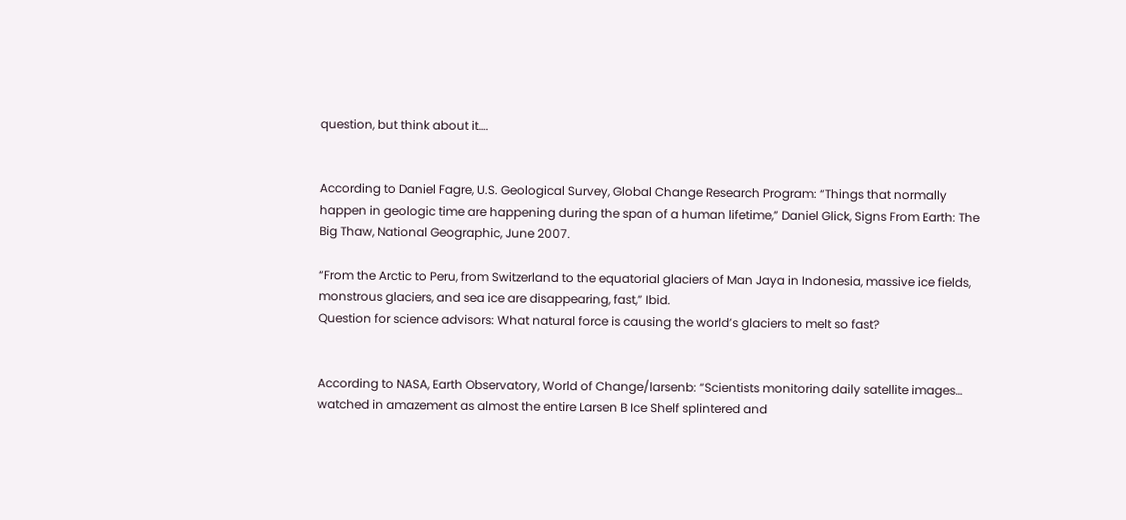question, but think about it….


According to Daniel Fagre, U.S. Geological Survey, Global Change Research Program: “Things that normally happen in geologic time are happening during the span of a human lifetime,” Daniel Glick, Signs From Earth: The Big Thaw, National Geographic, June 2007.

“From the Arctic to Peru, from Switzerland to the equatorial glaciers of Man Jaya in Indonesia, massive ice fields, monstrous glaciers, and sea ice are disappearing, fast,” Ibid.
Question for science advisors: What natural force is causing the world’s glaciers to melt so fast?


According to NASA, Earth Observatory, World of Change/larsenb: “Scientists monitoring daily satellite images… watched in amazement as almost the entire Larsen B Ice Shelf splintered and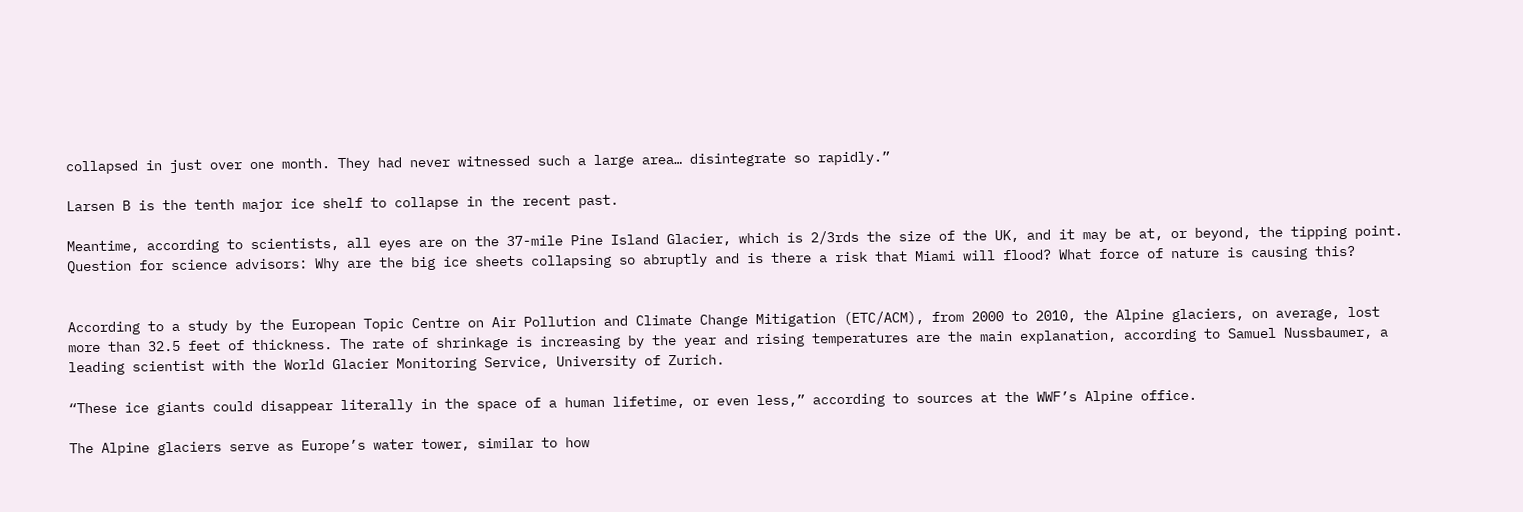collapsed in just over one month. They had never witnessed such a large area… disintegrate so rapidly.”

Larsen B is the tenth major ice shelf to collapse in the recent past.

Meantime, according to scientists, all eyes are on the 37-mile Pine Island Glacier, which is 2/3rds the size of the UK, and it may be at, or beyond, the tipping point.
Question for science advisors: Why are the big ice sheets collapsing so abruptly and is there a risk that Miami will flood? What force of nature is causing this?


According to a study by the European Topic Centre on Air Pollution and Climate Change Mitigation (ETC/ACM), from 2000 to 2010, the Alpine glaciers, on average, lost more than 32.5 feet of thickness. The rate of shrinkage is increasing by the year and rising temperatures are the main explanation, according to Samuel Nussbaumer, a leading scientist with the World Glacier Monitoring Service, University of Zurich.

“These ice giants could disappear literally in the space of a human lifetime, or even less,” according to sources at the WWF’s Alpine office.

The Alpine glaciers serve as Europe’s water tower, similar to how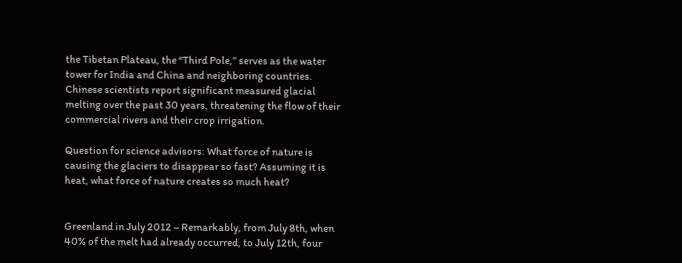the Tibetan Plateau, the “Third Pole,” serves as the water tower for India and China and neighboring countries. Chinese scientists report significant measured glacial melting over the past 30 years, threatening the flow of their commercial rivers and their crop irrigation.

Question for science advisors: What force of nature is causing the glaciers to disappear so fast? Assuming it is heat, what force of nature creates so much heat?


Greenland in July 2012 – Remarkably, from July 8th, when 40% of the melt had already occurred, to July 12th, four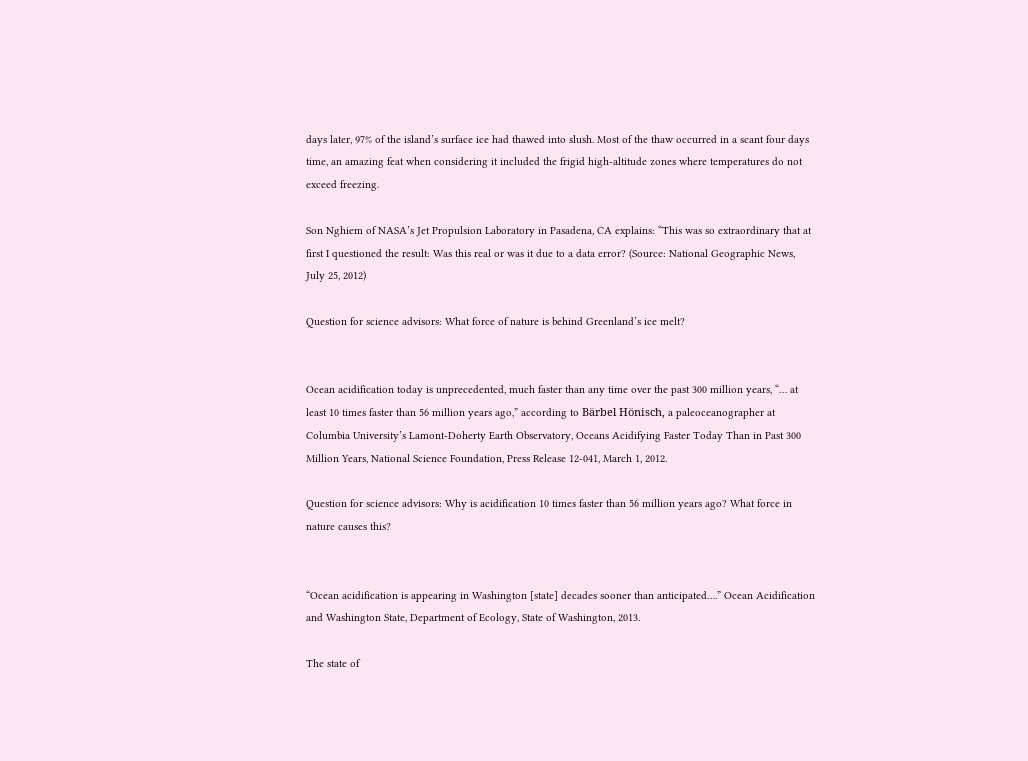days later, 97% of the island’s surface ice had thawed into slush. Most of the thaw occurred in a scant four days time, an amazing feat when considering it included the frigid high-altitude zones where temperatures do not exceed freezing.

Son Nghiem of NASA’s Jet Propulsion Laboratory in Pasadena, CA explains: “This was so extraordinary that at first I questioned the result: Was this real or was it due to a data error? (Source: National Geographic News, July 25, 2012)

Question for science advisors: What force of nature is behind Greenland’s ice melt?


Ocean acidification today is unprecedented, much faster than any time over the past 300 million years, “… at least 10 times faster than 56 million years ago,” according to Bärbel Hönisch, a paleoceanographer at Columbia University’s Lamont-Doherty Earth Observatory, Oceans Acidifying Faster Today Than in Past 300 Million Years, National Science Foundation, Press Release 12-041, March 1, 2012.

Question for science advisors: Why is acidification 10 times faster than 56 million years ago? What force in nature causes this?


“Ocean acidification is appearing in Washington [state] decades sooner than anticipated….” Ocean Acidification and Washington State, Department of Ecology, State of Washington, 2013.

The state of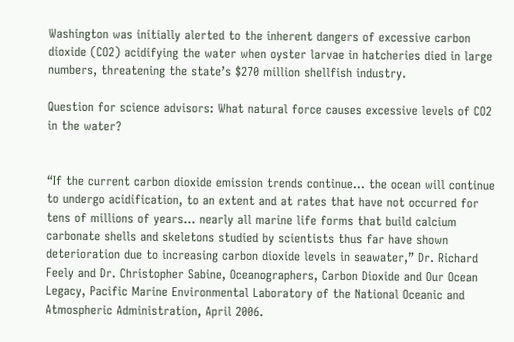Washington was initially alerted to the inherent dangers of excessive carbon dioxide (CO2) acidifying the water when oyster larvae in hatcheries died in large numbers, threatening the state’s $270 million shellfish industry.

Question for science advisors: What natural force causes excessive levels of CO2 in the water?


“If the current carbon dioxide emission trends continue… the ocean will continue to undergo acidification, to an extent and at rates that have not occurred for tens of millions of years… nearly all marine life forms that build calcium carbonate shells and skeletons studied by scientists thus far have shown deterioration due to increasing carbon dioxide levels in seawater,” Dr. Richard Feely and Dr. Christopher Sabine, Oceanographers, Carbon Dioxide and Our Ocean Legacy, Pacific Marine Environmental Laboratory of the National Oceanic and Atmospheric Administration, April 2006.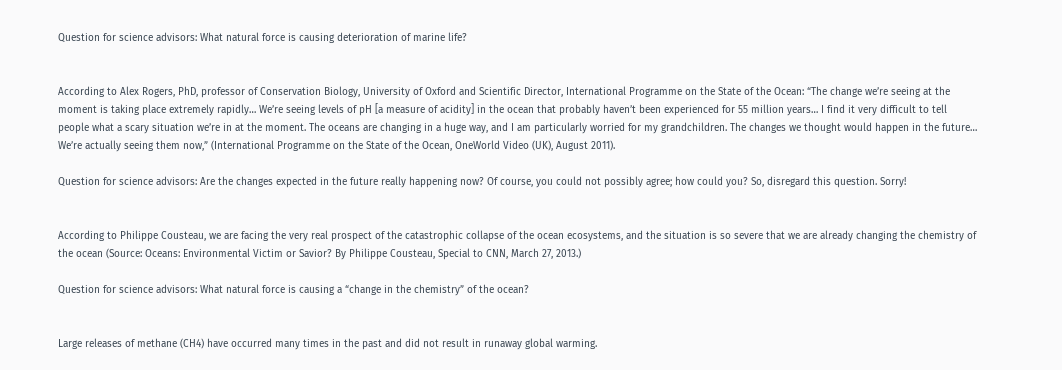Question for science advisors: What natural force is causing deterioration of marine life?


According to Alex Rogers, PhD, professor of Conservation Biology, University of Oxford and Scientific Director, International Programme on the State of the Ocean: “The change we’re seeing at the moment is taking place extremely rapidly… We’re seeing levels of pH [a measure of acidity] in the ocean that probably haven’t been experienced for 55 million years… I find it very difficult to tell people what a scary situation we’re in at the moment. The oceans are changing in a huge way, and I am particularly worried for my grandchildren. The changes we thought would happen in the future… We’re actually seeing them now,” (International Programme on the State of the Ocean, OneWorld Video (UK), August 2011).

Question for science advisors: Are the changes expected in the future really happening now? Of course, you could not possibly agree; how could you? So, disregard this question. Sorry!


According to Philippe Cousteau, we are facing the very real prospect of the catastrophic collapse of the ocean ecosystems, and the situation is so severe that we are already changing the chemistry of the ocean (Source: Oceans: Environmental Victim or Savior? By Philippe Cousteau, Special to CNN, March 27, 2013.)

Question for science advisors: What natural force is causing a “change in the chemistry” of the ocean?


Large releases of methane (CH4) have occurred many times in the past and did not result in runaway global warming.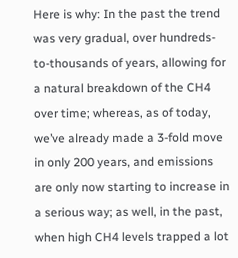Here is why: In the past the trend was very gradual, over hundreds-to-thousands of years, allowing for a natural breakdown of the CH4 over time; whereas, as of today, we’ve already made a 3-fold move in only 200 years, and emissions are only now starting to increase in a serious way; as well, in the past, when high CH4 levels trapped a lot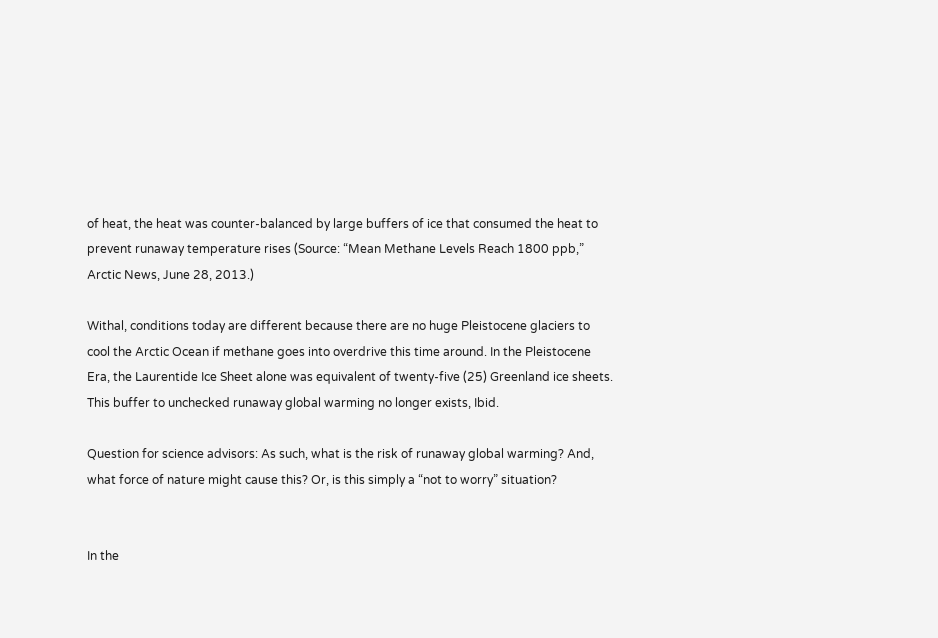of heat, the heat was counter-balanced by large buffers of ice that consumed the heat to prevent runaway temperature rises (Source: “Mean Methane Levels Reach 1800 ppb,” Arctic News, June 28, 2013.)

Withal, conditions today are different because there are no huge Pleistocene glaciers to cool the Arctic Ocean if methane goes into overdrive this time around. In the Pleistocene Era, the Laurentide Ice Sheet alone was equivalent of twenty-five (25) Greenland ice sheets. This buffer to unchecked runaway global warming no longer exists, Ibid.

Question for science advisors: As such, what is the risk of runaway global warming? And, what force of nature might cause this? Or, is this simply a “not to worry” situation?


In the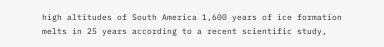high altitudes of South America 1,600 years of ice formation melts in 25 years according to a recent scientific study,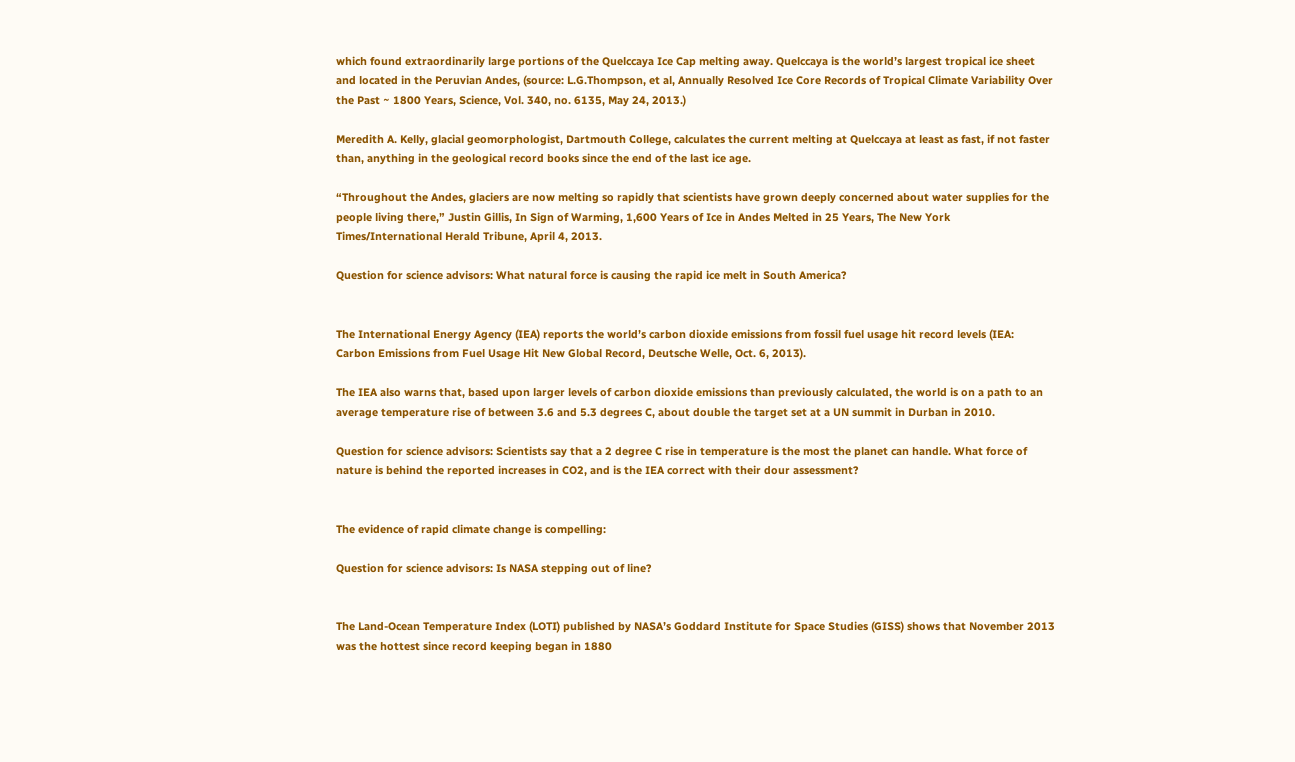which found extraordinarily large portions of the Quelccaya Ice Cap melting away. Quelccaya is the world’s largest tropical ice sheet and located in the Peruvian Andes, (source: L.G.Thompson, et al, Annually Resolved Ice Core Records of Tropical Climate Variability Over the Past ~ 1800 Years, Science, Vol. 340, no. 6135, May 24, 2013.)

Meredith A. Kelly, glacial geomorphologist, Dartmouth College, calculates the current melting at Quelccaya at least as fast, if not faster than, anything in the geological record books since the end of the last ice age.

“Throughout the Andes, glaciers are now melting so rapidly that scientists have grown deeply concerned about water supplies for the people living there,” Justin Gillis, In Sign of Warming, 1,600 Years of Ice in Andes Melted in 25 Years, The New York Times/International Herald Tribune, April 4, 2013.

Question for science advisors: What natural force is causing the rapid ice melt in South America?


The International Energy Agency (IEA) reports the world’s carbon dioxide emissions from fossil fuel usage hit record levels (IEA: Carbon Emissions from Fuel Usage Hit New Global Record, Deutsche Welle, Oct. 6, 2013).

The IEA also warns that, based upon larger levels of carbon dioxide emissions than previously calculated, the world is on a path to an average temperature rise of between 3.6 and 5.3 degrees C, about double the target set at a UN summit in Durban in 2010.

Question for science advisors: Scientists say that a 2 degree C rise in temperature is the most the planet can handle. What force of nature is behind the reported increases in CO2, and is the IEA correct with their dour assessment?


The evidence of rapid climate change is compelling:

Question for science advisors: Is NASA stepping out of line?


The Land-Ocean Temperature Index (LOTI) published by NASA’s Goddard Institute for Space Studies (GISS) shows that November 2013 was the hottest since record keeping began in 1880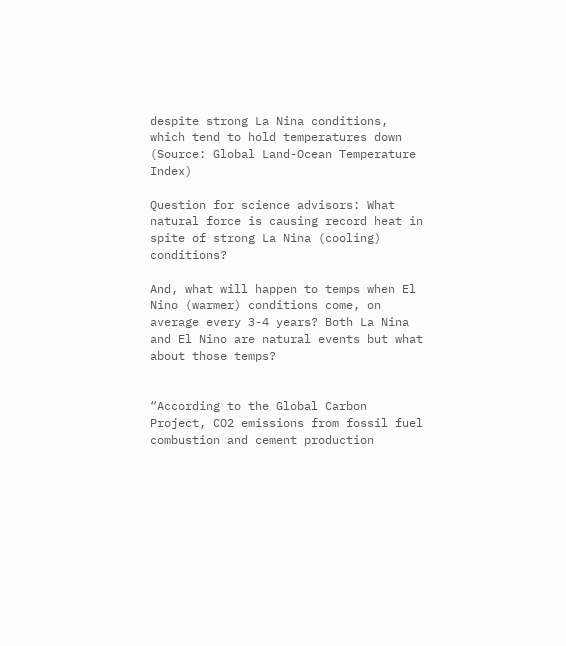despite strong La Nina conditions, which tend to hold temperatures down (Source: Global Land-Ocean Temperature Index)

Question for science advisors: What natural force is causing record heat in spite of strong La Nina (cooling) conditions?

And, what will happen to temps when El Nino (warmer) conditions come, on average every 3-4 years? Both La Nina and El Nino are natural events but what about those temps?


“According to the Global Carbon Project, CO2 emissions from fossil fuel combustion and cement production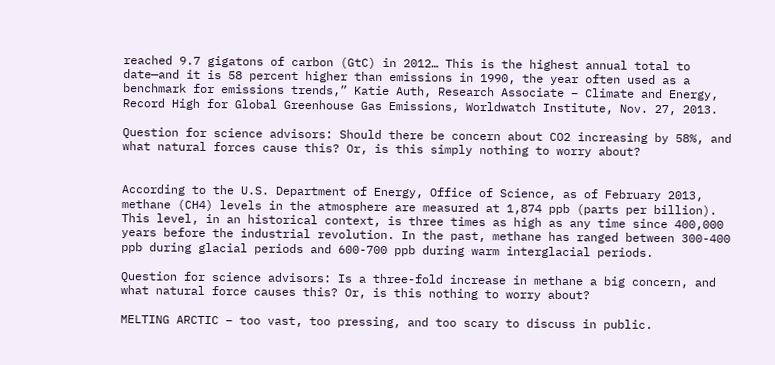reached 9.7 gigatons of carbon (GtC) in 2012… This is the highest annual total to date—and it is 58 percent higher than emissions in 1990, the year often used as a benchmark for emissions trends,” Katie Auth, Research Associate – Climate and Energy, Record High for Global Greenhouse Gas Emissions, Worldwatch Institute, Nov. 27, 2013.

Question for science advisors: Should there be concern about CO2 increasing by 58%, and what natural forces cause this? Or, is this simply nothing to worry about?


According to the U.S. Department of Energy, Office of Science, as of February 2013, methane (CH4) levels in the atmosphere are measured at 1,874 ppb (parts per billion). This level, in an historical context, is three times as high as any time since 400,000 years before the industrial revolution. In the past, methane has ranged between 300-400 ppb during glacial periods and 600-700 ppb during warm interglacial periods.

Question for science advisors: Is a three-fold increase in methane a big concern, and what natural force causes this? Or, is this nothing to worry about?

MELTING ARCTIC – too vast, too pressing, and too scary to discuss in public.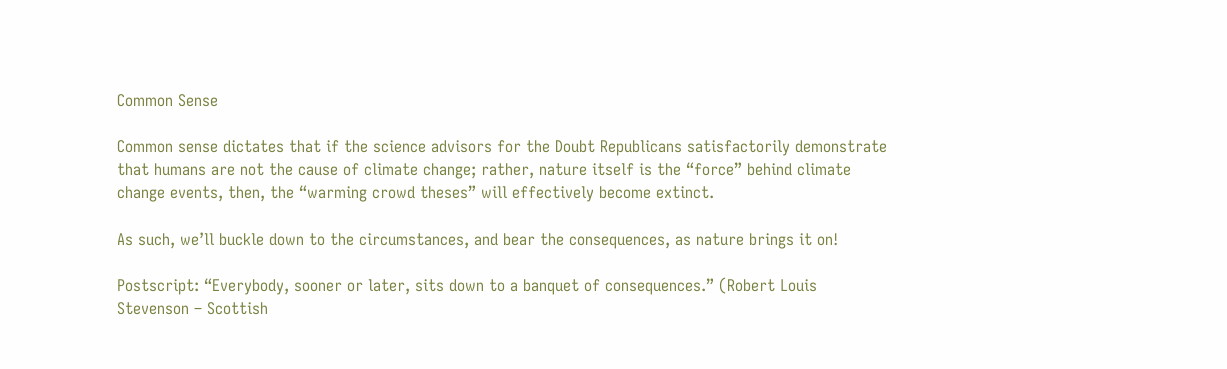Common Sense

Common sense dictates that if the science advisors for the Doubt Republicans satisfactorily demonstrate that humans are not the cause of climate change; rather, nature itself is the “force” behind climate change events, then, the “warming crowd theses” will effectively become extinct.

As such, we’ll buckle down to the circumstances, and bear the consequences, as nature brings it on!

Postscript: “Everybody, sooner or later, sits down to a banquet of consequences.” (Robert Louis Stevenson – Scottish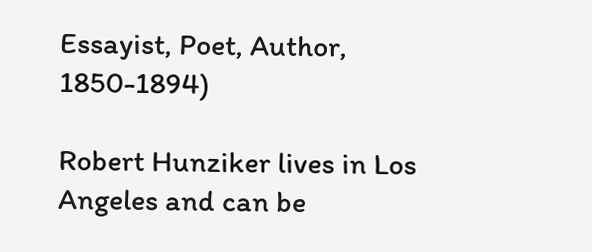Essayist, Poet, Author, 1850-1894)

Robert Hunziker lives in Los Angeles and can be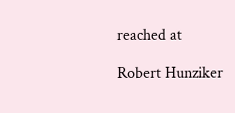reached at

Robert Hunziker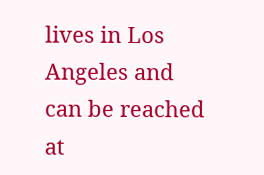lives in Los Angeles and can be reached at